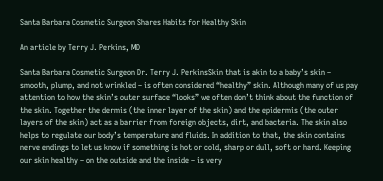Santa Barbara Cosmetic Surgeon Shares Habits for Healthy Skin

An article by Terry J. Perkins, MD

Santa Barbara Cosmetic Surgeon Dr. Terry J. PerkinsSkin that is akin to a baby’s skin – smooth, plump, and not wrinkled – is often considered “healthy” skin. Although many of us pay attention to how the skin’s outer surface “looks” we often don’t think about the function of the skin. Together the dermis (the inner layer of the skin) and the epidermis (the outer layers of the skin) act as a barrier from foreign objects, dirt, and bacteria. The skin also helps to regulate our body’s temperature and fluids. In addition to that, the skin contains nerve endings to let us know if something is hot or cold, sharp or dull, soft or hard. Keeping our skin healthy – on the outside and the inside – is very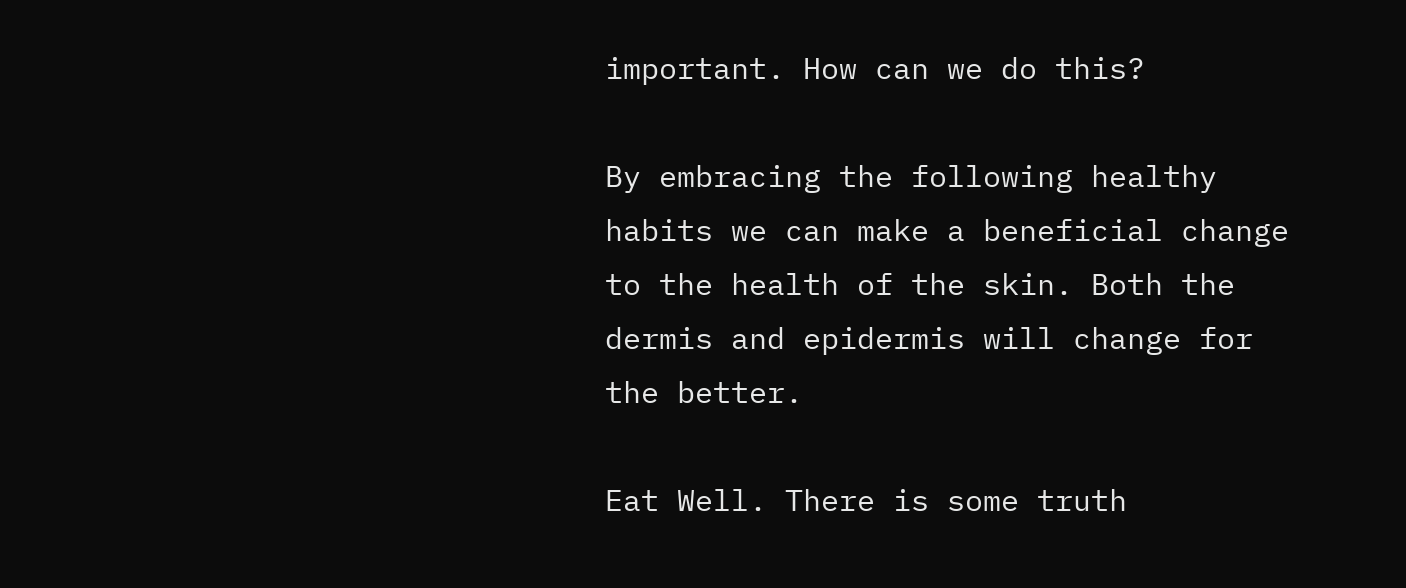important. How can we do this?

By embracing the following healthy habits we can make a beneficial change to the health of the skin. Both the dermis and epidermis will change for the better.

Eat Well. There is some truth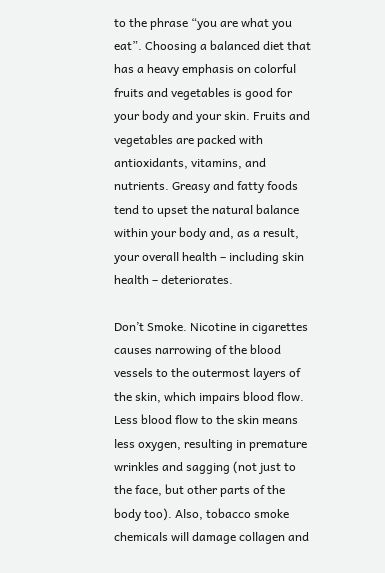to the phrase “you are what you eat”. Choosing a balanced diet that has a heavy emphasis on colorful fruits and vegetables is good for your body and your skin. Fruits and vegetables are packed with antioxidants, vitamins, and nutrients. Greasy and fatty foods tend to upset the natural balance within your body and, as a result, your overall health – including skin health – deteriorates.

Don’t Smoke. Nicotine in cigarettes causes narrowing of the blood vessels to the outermost layers of the skin, which impairs blood flow. Less blood flow to the skin means less oxygen, resulting in premature wrinkles and sagging (not just to the face, but other parts of the body too). Also, tobacco smoke chemicals will damage collagen and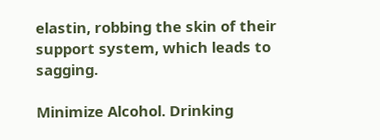elastin, robbing the skin of their support system, which leads to sagging.

Minimize Alcohol. Drinking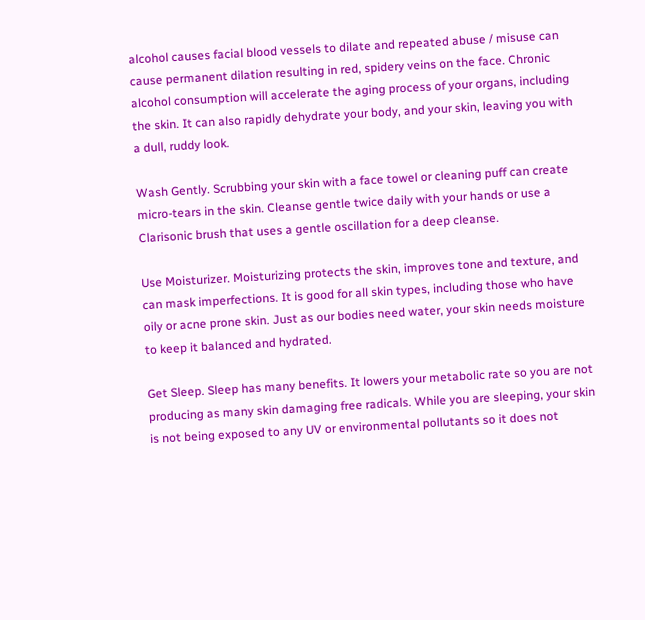alcohol causes facial blood vessels to dilate and repeated abuse / misuse can cause permanent dilation resulting in red, spidery veins on the face. Chronic alcohol consumption will accelerate the aging process of your organs, including the skin. It can also rapidly dehydrate your body, and your skin, leaving you with a dull, ruddy look.

Wash Gently. Scrubbing your skin with a face towel or cleaning puff can create micro-tears in the skin. Cleanse gentle twice daily with your hands or use a Clarisonic brush that uses a gentle oscillation for a deep cleanse.

Use Moisturizer. Moisturizing protects the skin, improves tone and texture, and can mask imperfections. It is good for all skin types, including those who have oily or acne prone skin. Just as our bodies need water, your skin needs moisture to keep it balanced and hydrated.

Get Sleep. Sleep has many benefits. It lowers your metabolic rate so you are not producing as many skin damaging free radicals. While you are sleeping, your skin is not being exposed to any UV or environmental pollutants so it does not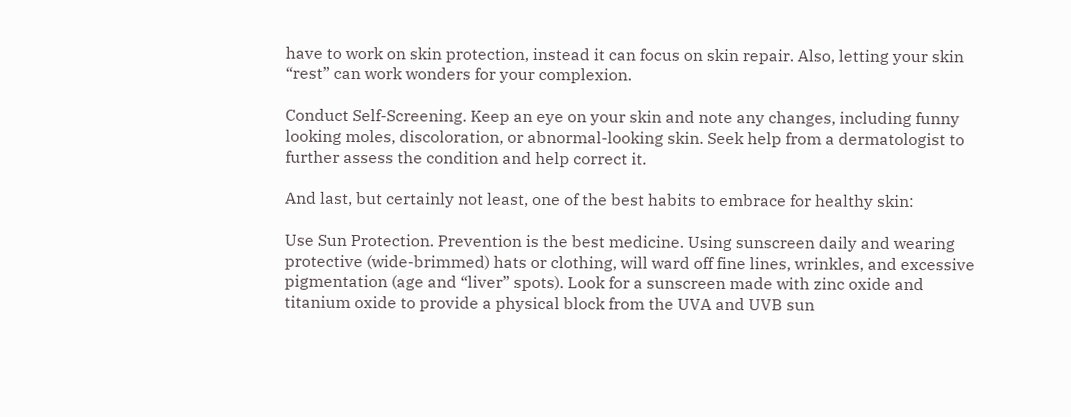have to work on skin protection, instead it can focus on skin repair. Also, letting your skin “rest” can work wonders for your complexion.

Conduct Self-Screening. Keep an eye on your skin and note any changes, including funny looking moles, discoloration, or abnormal-looking skin. Seek help from a dermatologist to further assess the condition and help correct it.

And last, but certainly not least, one of the best habits to embrace for healthy skin:

Use Sun Protection. Prevention is the best medicine. Using sunscreen daily and wearing protective (wide-brimmed) hats or clothing, will ward off fine lines, wrinkles, and excessive pigmentation (age and “liver” spots). Look for a sunscreen made with zinc oxide and titanium oxide to provide a physical block from the UVA and UVB sun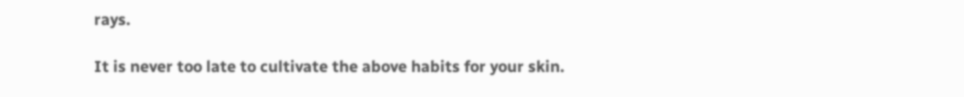rays.

It is never too late to cultivate the above habits for your skin.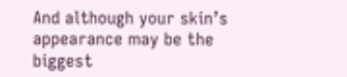And although your skin’s appearance may be the biggest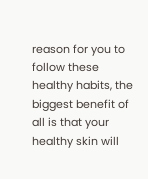reason for you to follow these healthy habits, the biggest benefit of all is that your healthy skin will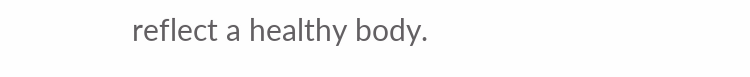reflect a healthy body.